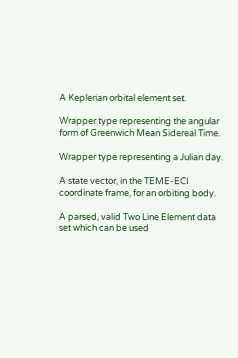A Keplerian orbital element set.

Wrapper type representing the angular form of Greenwich Mean Sidereal Time.

Wrapper type representing a Julian day.

A state vector, in the TEME-ECI coordinate frame, for an orbiting body.

A parsed, valid Two Line Element data set which can be used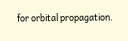for orbital propagation.